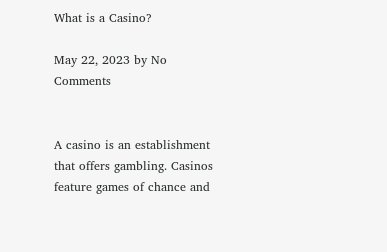What is a Casino?

May 22, 2023 by No Comments


A casino is an establishment that offers gambling. Casinos feature games of chance and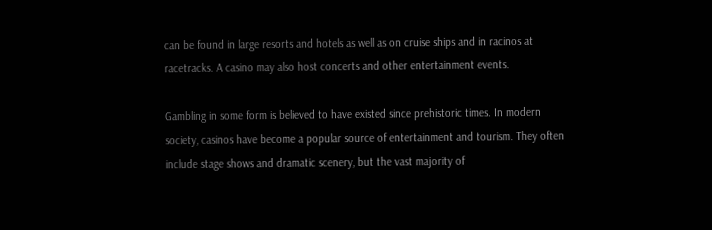can be found in large resorts and hotels as well as on cruise ships and in racinos at racetracks. A casino may also host concerts and other entertainment events.

Gambling in some form is believed to have existed since prehistoric times. In modern society, casinos have become a popular source of entertainment and tourism. They often include stage shows and dramatic scenery, but the vast majority of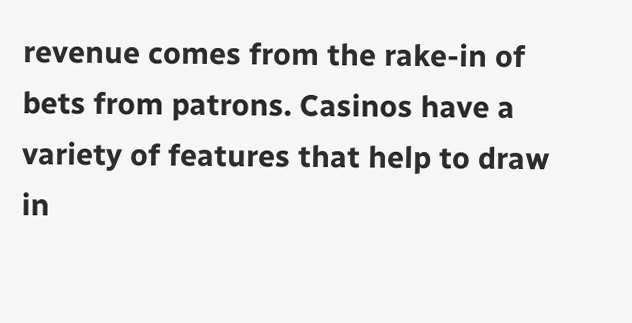revenue comes from the rake-in of bets from patrons. Casinos have a variety of features that help to draw in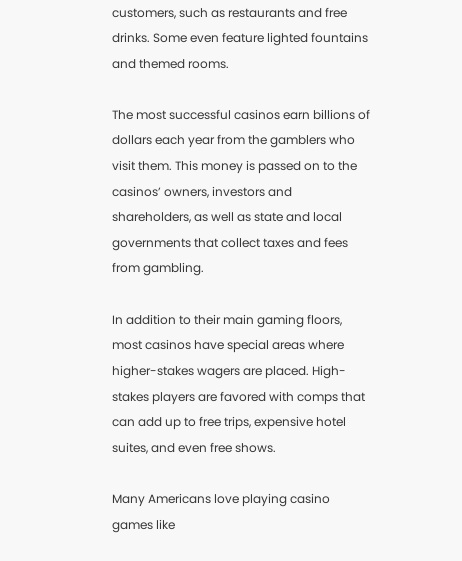customers, such as restaurants and free drinks. Some even feature lighted fountains and themed rooms.

The most successful casinos earn billions of dollars each year from the gamblers who visit them. This money is passed on to the casinos’ owners, investors and shareholders, as well as state and local governments that collect taxes and fees from gambling.

In addition to their main gaming floors, most casinos have special areas where higher-stakes wagers are placed. High-stakes players are favored with comps that can add up to free trips, expensive hotel suites, and even free shows.

Many Americans love playing casino games like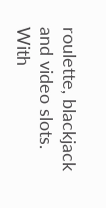roulette, blackjack and video slots. With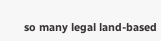so many legal land-based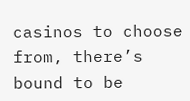casinos to choose from, there’s bound to be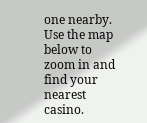one nearby. Use the map below to zoom in and find your nearest casino.